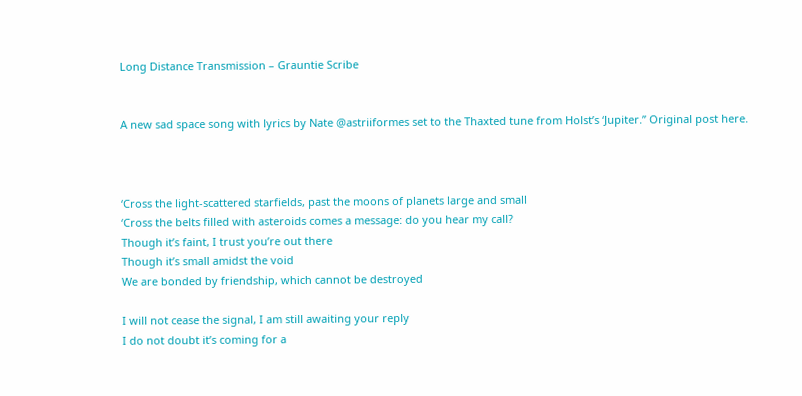Long Distance Transmission – Grauntie Scribe


A new sad space song with lyrics by Nate @astriiformes set to the Thaxted tune from Holst’s ‘Jupiter.” Original post here.



‘Cross the light-scattered starfields, past the moons of planets large and small
‘Cross the belts filled with asteroids comes a message: do you hear my call?
Though it’s faint, I trust you’re out there
Though it’s small amidst the void
We are bonded by friendship, which cannot be destroyed

I will not cease the signal, I am still awaiting your reply
I do not doubt it’s coming for a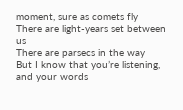moment, sure as comets fly
There are light-years set between us
There are parsecs in the way
But I know that you’re listening, and your words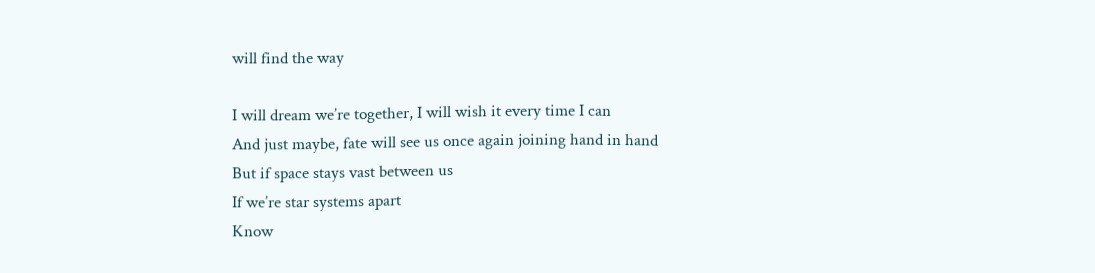will find the way

I will dream we’re together, I will wish it every time I can
And just maybe, fate will see us once again joining hand in hand
But if space stays vast between us
If we’re star systems apart
Know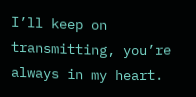I’ll keep on transmitting, you’re always in my heart.